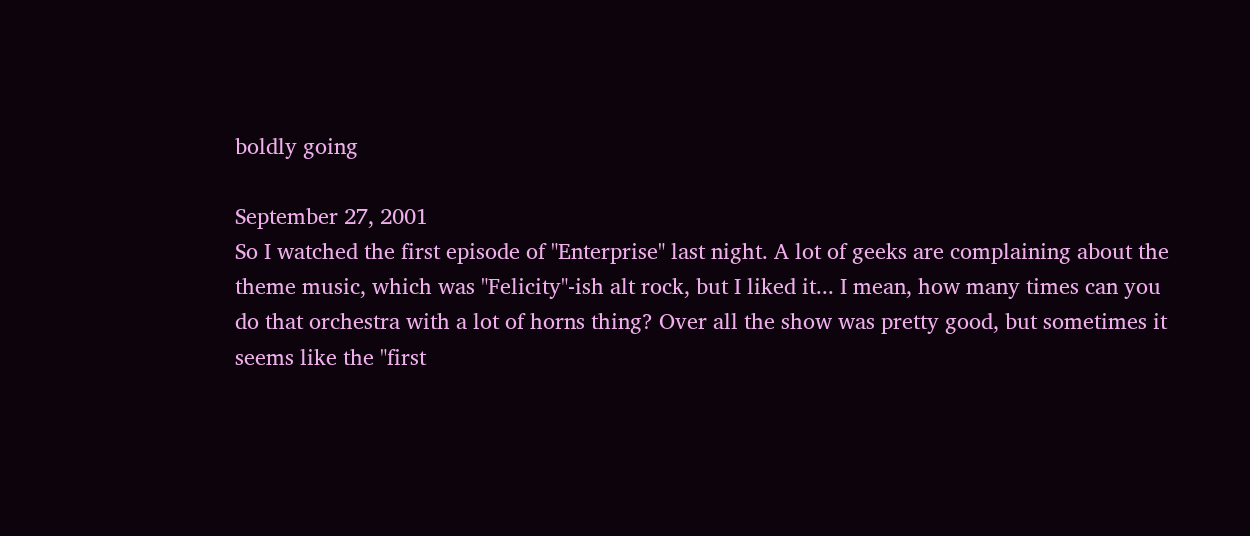boldly going

September 27, 2001
So I watched the first episode of "Enterprise" last night. A lot of geeks are complaining about the theme music, which was "Felicity"-ish alt rock, but I liked it... I mean, how many times can you do that orchestra with a lot of horns thing? Over all the show was pretty good, but sometimes it seems like the "first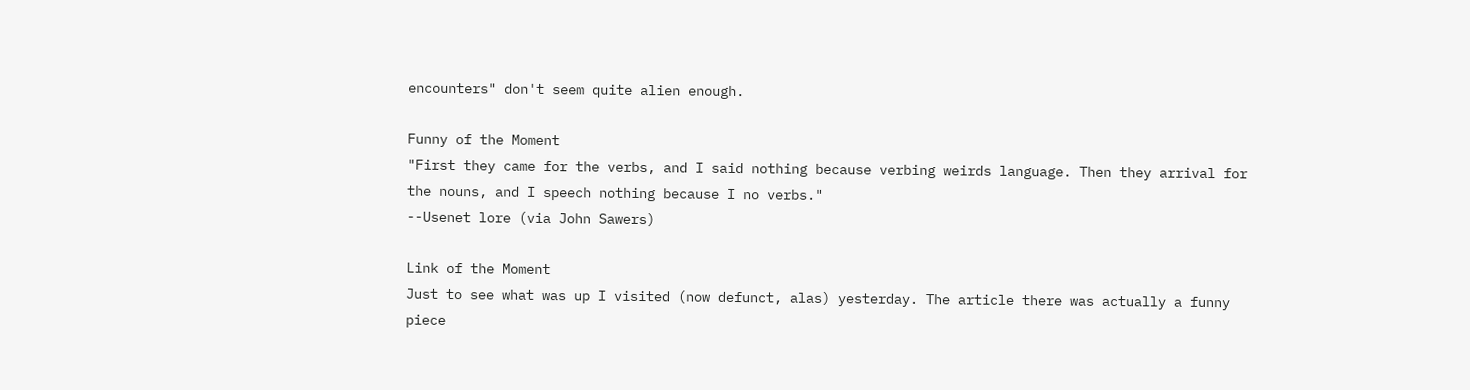encounters" don't seem quite alien enough.

Funny of the Moment
"First they came for the verbs, and I said nothing because verbing weirds language. Then they arrival for the nouns, and I speech nothing because I no verbs."
--Usenet lore (via John Sawers)

Link of the Moment
Just to see what was up I visited (now defunct, alas) yesterday. The article there was actually a funny piece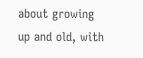about growing up and old, with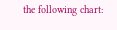the following chart: